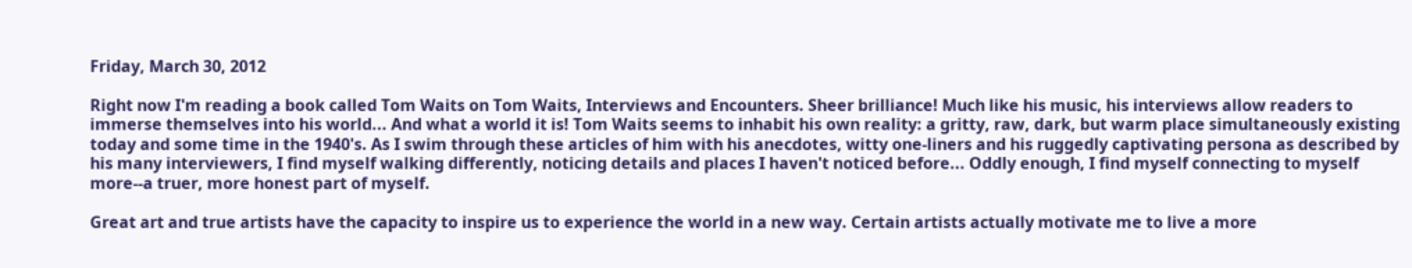Friday, March 30, 2012

Right now I'm reading a book called Tom Waits on Tom Waits, Interviews and Encounters. Sheer brilliance! Much like his music, his interviews allow readers to immerse themselves into his world... And what a world it is! Tom Waits seems to inhabit his own reality: a gritty, raw, dark, but warm place simultaneously existing today and some time in the 1940's. As I swim through these articles of him with his anecdotes, witty one-liners and his ruggedly captivating persona as described by his many interviewers, I find myself walking differently, noticing details and places I haven't noticed before... Oddly enough, I find myself connecting to myself more--a truer, more honest part of myself.

Great art and true artists have the capacity to inspire us to experience the world in a new way. Certain artists actually motivate me to live a more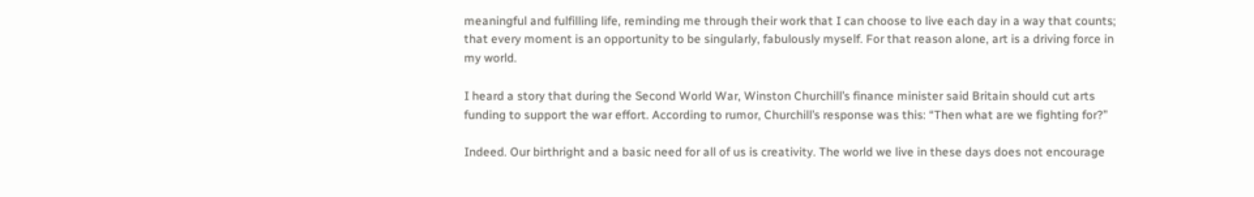meaningful and fulfilling life, reminding me through their work that I can choose to live each day in a way that counts; that every moment is an opportunity to be singularly, fabulously myself. For that reason alone, art is a driving force in my world.

I heard a story that during the Second World War, Winston Churchill’s finance minister said Britain should cut arts funding to support the war effort. According to rumor, Churchill’s response was this: “Then what are we fighting for?”

Indeed. Our birthright and a basic need for all of us is creativity. The world we live in these days does not encourage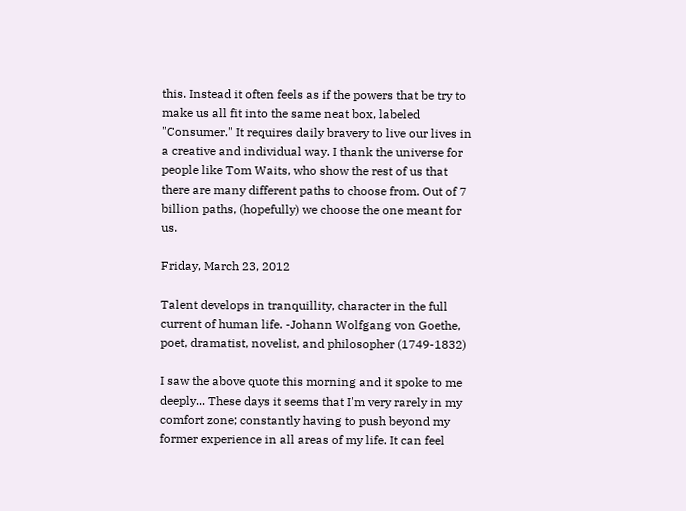this. Instead it often feels as if the powers that be try to make us all fit into the same neat box, labeled "Consumer." It requires daily bravery to live our lives in a creative and individual way. I thank the universe for people like Tom Waits, who show the rest of us that there are many different paths to choose from. Out of 7 billion paths, (hopefully) we choose the one meant for us.

Friday, March 23, 2012

Talent develops in tranquillity, character in the full current of human life. -Johann Wolfgang von Goethe, poet, dramatist, novelist, and philosopher (1749-1832)

I saw the above quote this morning and it spoke to me deeply... These days it seems that I'm very rarely in my comfort zone; constantly having to push beyond my former experience in all areas of my life. It can feel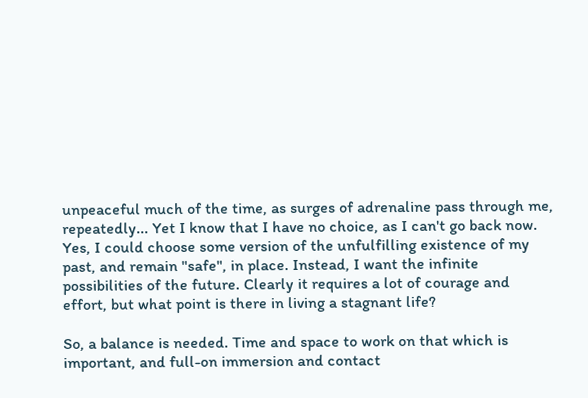unpeaceful much of the time, as surges of adrenaline pass through me, repeatedly... Yet I know that I have no choice, as I can't go back now. Yes, I could choose some version of the unfulfilling existence of my past, and remain "safe", in place. Instead, I want the infinite possibilities of the future. Clearly it requires a lot of courage and effort, but what point is there in living a stagnant life?

So, a balance is needed. Time and space to work on that which is important, and full-on immersion and contact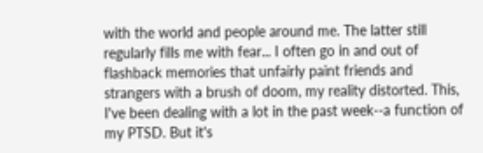with the world and people around me. The latter still regularly fills me with fear... I often go in and out of flashback memories that unfairly paint friends and strangers with a brush of doom, my reality distorted. This, I've been dealing with a lot in the past week--a function of my PTSD. But it's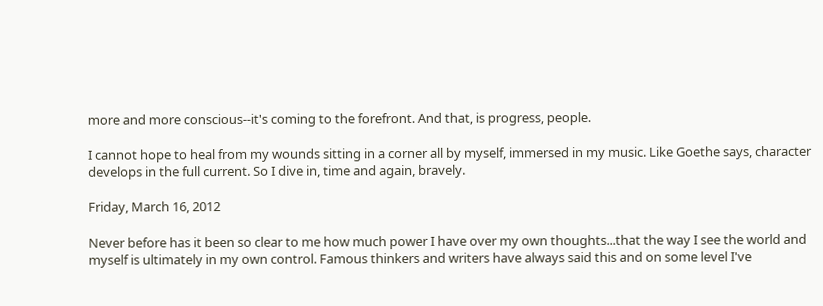more and more conscious--it's coming to the forefront. And that, is progress, people.

I cannot hope to heal from my wounds sitting in a corner all by myself, immersed in my music. Like Goethe says, character develops in the full current. So I dive in, time and again, bravely.

Friday, March 16, 2012

Never before has it been so clear to me how much power I have over my own thoughts...that the way I see the world and myself is ultimately in my own control. Famous thinkers and writers have always said this and on some level I've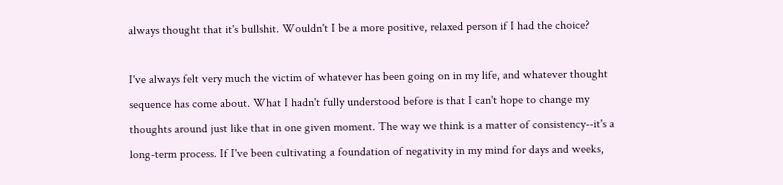always thought that it's bullshit. Wouldn't I be a more positive, relaxed person if I had the choice?

I've always felt very much the victim of whatever has been going on in my life, and whatever thought sequence has come about. What I hadn't fully understood before is that I can't hope to change my thoughts around just like that in one given moment. The way we think is a matter of consistency--it's a long-term process. If I've been cultivating a foundation of negativity in my mind for days and weeks,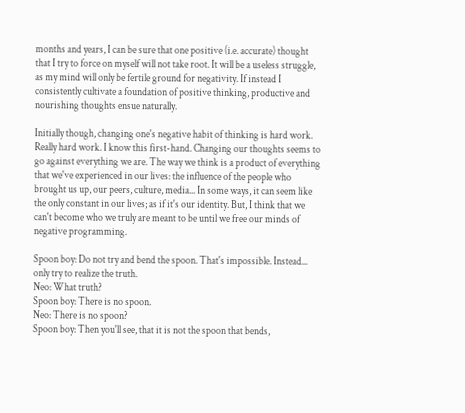months and years, I can be sure that one positive (i.e. accurate) thought that I try to force on myself will not take root. It will be a useless struggle, as my mind will only be fertile ground for negativity. If instead I consistently cultivate a foundation of positive thinking, productive and nourishing thoughts ensue naturally.

Initially though, changing one's negative habit of thinking is hard work. Really hard work. I know this first-hand. Changing our thoughts seems to go against everything we are. The way we think is a product of everything that we've experienced in our lives: the influence of the people who brought us up, our peers, culture, media... In some ways, it can seem like the only constant in our lives; as if it's our identity. But, I think that we can't become who we truly are meant to be until we free our minds of negative programming.

Spoon boy: Do not try and bend the spoon. That's impossible. Instead... only try to realize the truth.
Neo: What truth?
Spoon boy: There is no spoon.
Neo: There is no spoon?
Spoon boy: Then you'll see, that it is not the spoon that bends,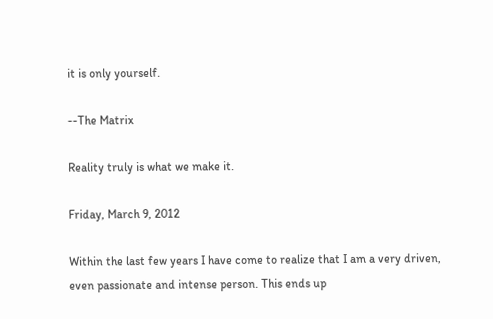it is only yourself.

--The Matrix

Reality truly is what we make it.

Friday, March 9, 2012

Within the last few years I have come to realize that I am a very driven, even passionate and intense person. This ends up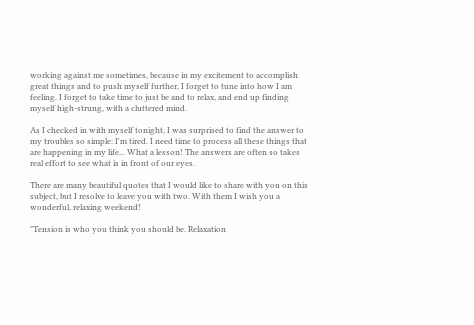working against me sometimes, because in my excitement to accomplish great things and to push myself further, I forget to tune into how I am feeling. I forget to take time to just be and to relax, and end up finding myself high-strung, with a cluttered mind.

As I checked in with myself tonight, I was surprised to find the answer to my troubles so simple: I'm tired. I need time to process all these things that are happening in my life... What a lesson! The answers are often so takes real effort to see what is in front of our eyes.

There are many beautiful quotes that I would like to share with you on this subject, but I resolve to leave you with two. With them I wish you a wonderful, relaxing weekend!

"Tension is who you think you should be. Relaxation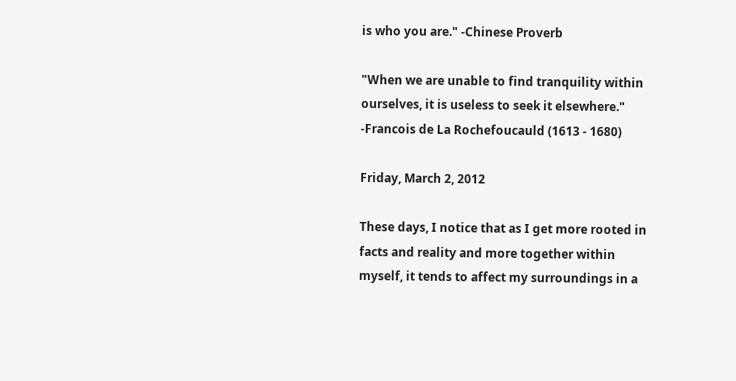is who you are." -Chinese Proverb

"When we are unable to find tranquility within ourselves, it is useless to seek it elsewhere." -Francois de La Rochefoucauld (1613 - 1680)

Friday, March 2, 2012

These days, I notice that as I get more rooted in facts and reality and more together within myself, it tends to affect my surroundings in a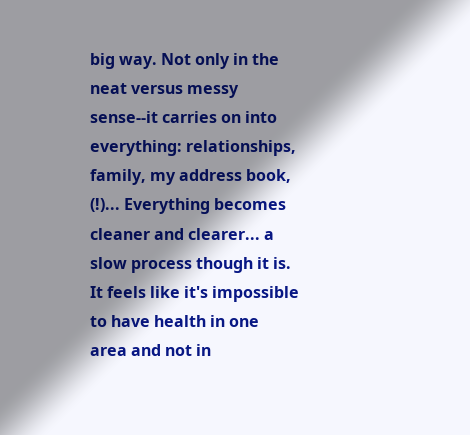big way. Not only in the neat versus messy sense--it carries on into everything: relationships, family, my address book, (!)... Everything becomes cleaner and clearer... a slow process though it is. It feels like it's impossible to have health in one area and not in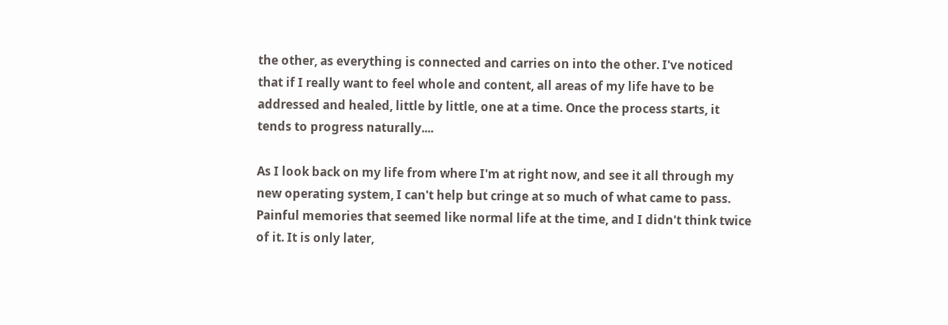the other, as everything is connected and carries on into the other. I've noticed that if I really want to feel whole and content, all areas of my life have to be addressed and healed, little by little, one at a time. Once the process starts, it tends to progress naturally....

As I look back on my life from where I'm at right now, and see it all through my new operating system, I can't help but cringe at so much of what came to pass. Painful memories that seemed like normal life at the time, and I didn't think twice of it. It is only later,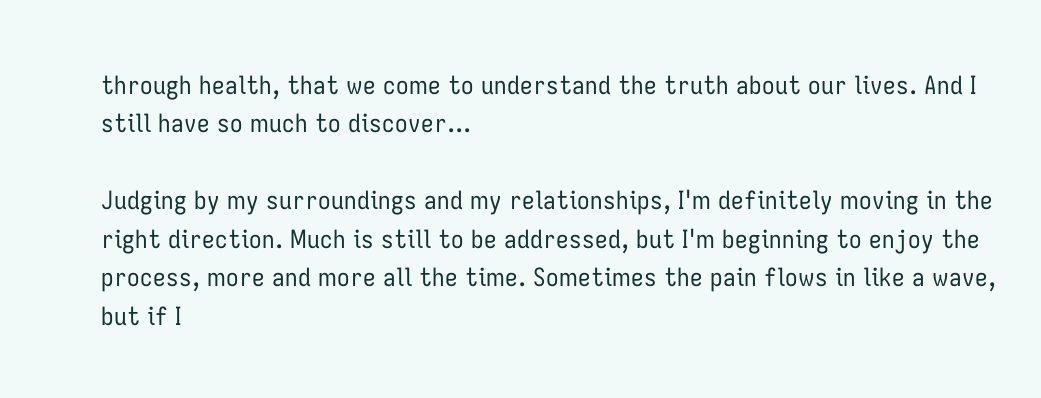through health, that we come to understand the truth about our lives. And I still have so much to discover...

Judging by my surroundings and my relationships, I'm definitely moving in the right direction. Much is still to be addressed, but I'm beginning to enjoy the process, more and more all the time. Sometimes the pain flows in like a wave, but if I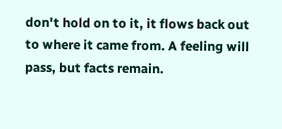don't hold on to it, it flows back out to where it came from. A feeling will pass, but facts remain.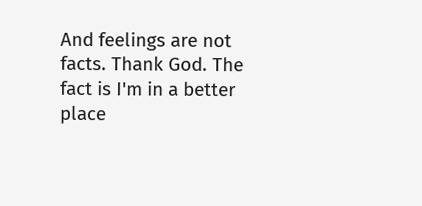And feelings are not facts. Thank God. The fact is I'm in a better place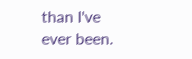than I've ever been.